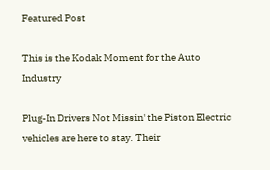Featured Post

This is the Kodak Moment for the Auto Industry

Plug-In Drivers Not Missin' the Piston Electric vehicles are here to stay. Their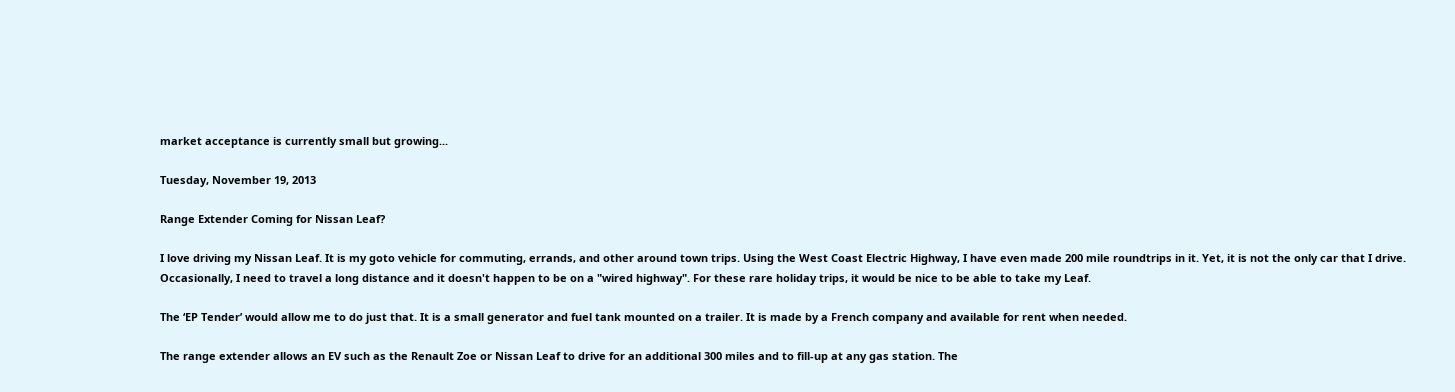market acceptance is currently small but growing...

Tuesday, November 19, 2013

Range Extender Coming for Nissan Leaf?

I love driving my Nissan Leaf. It is my goto vehicle for commuting, errands, and other around town trips. Using the West Coast Electric Highway, I have even made 200 mile roundtrips in it. Yet, it is not the only car that I drive. Occasionally, I need to travel a long distance and it doesn't happen to be on a "wired highway". For these rare holiday trips, it would be nice to be able to take my Leaf.

The ‘EP Tender’ would allow me to do just that. It is a small generator and fuel tank mounted on a trailer. It is made by a French company and available for rent when needed.

The range extender allows an EV such as the Renault Zoe or Nissan Leaf to drive for an additional 300 miles and to fill-up at any gas station. The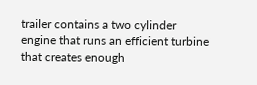trailer contains a two cylinder engine that runs an efficient turbine that creates enough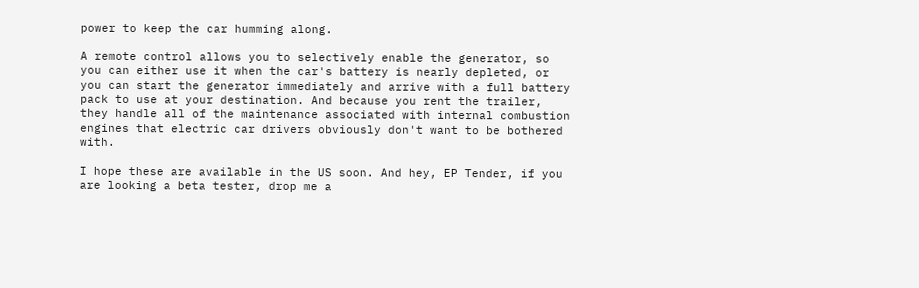power to keep the car humming along.

A remote control allows you to selectively enable the generator, so you can either use it when the car's battery is nearly depleted, or you can start the generator immediately and arrive with a full battery pack to use at your destination. And because you rent the trailer, they handle all of the maintenance associated with internal combustion engines that electric car drivers obviously don't want to be bothered with.

I hope these are available in the US soon. And hey, EP Tender, if you are looking a beta tester, drop me a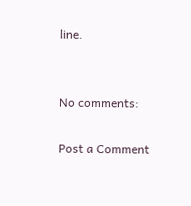line.


No comments:

Post a Comment